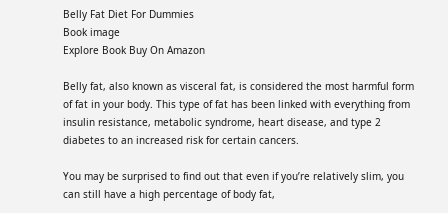Belly Fat Diet For Dummies
Book image
Explore Book Buy On Amazon

Belly fat, also known as visceral fat, is considered the most harmful form of fat in your body. This type of fat has been linked with everything from insulin resistance, metabolic syndrome, heart disease, and type 2 diabetes to an increased risk for certain cancers.

You may be surprised to find out that even if you’re relatively slim, you can still have a high percentage of body fat,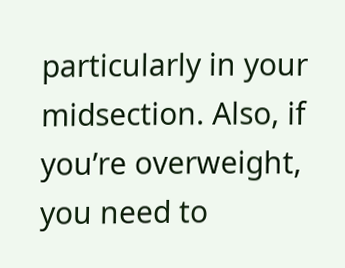particularly in your midsection. Also, if you’re overweight, you need to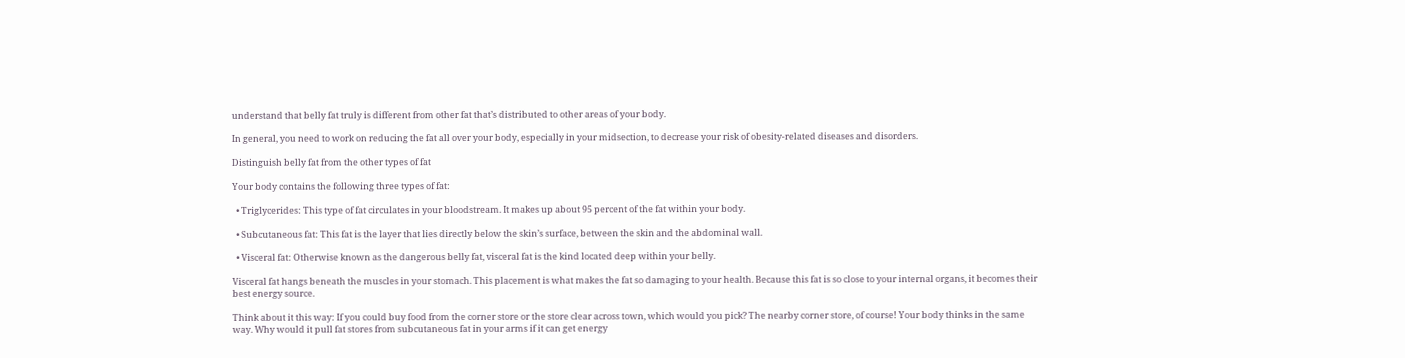understand that belly fat truly is different from other fat that’s distributed to other areas of your body.

In general, you need to work on reducing the fat all over your body, especially in your midsection, to decrease your risk of obesity-related diseases and disorders.

Distinguish belly fat from the other types of fat

Your body contains the following three types of fat:

  • Triglycerides: This type of fat circulates in your bloodstream. It makes up about 95 percent of the fat within your body.

  • Subcutaneous fat: This fat is the layer that lies directly below the skin’s surface, between the skin and the abdominal wall.

  • Visceral fat: Otherwise known as the dangerous belly fat, visceral fat is the kind located deep within your belly.

Visceral fat hangs beneath the muscles in your stomach. This placement is what makes the fat so damaging to your health. Because this fat is so close to your internal organs, it becomes their best energy source.

Think about it this way: If you could buy food from the corner store or the store clear across town, which would you pick? The nearby corner store, of course! Your body thinks in the same way. Why would it pull fat stores from subcutaneous fat in your arms if it can get energy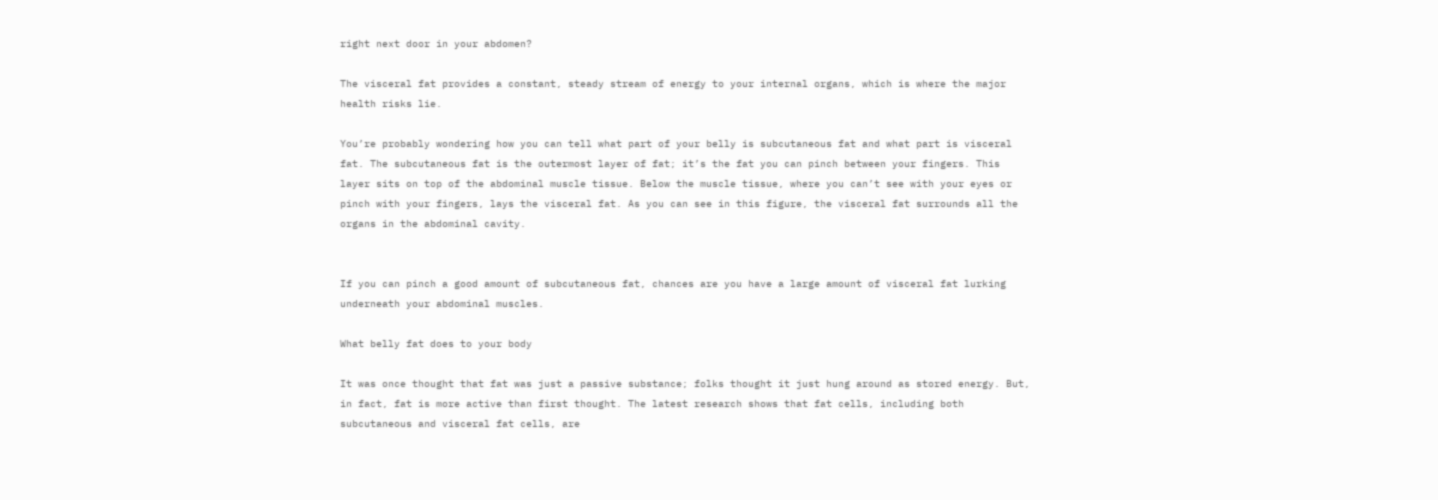right next door in your abdomen?

The visceral fat provides a constant, steady stream of energy to your internal organs, which is where the major health risks lie.

You’re probably wondering how you can tell what part of your belly is subcutaneous fat and what part is visceral fat. The subcutaneous fat is the outermost layer of fat; it’s the fat you can pinch between your fingers. This layer sits on top of the abdominal muscle tissue. Below the muscle tissue, where you can’t see with your eyes or pinch with your fingers, lays the visceral fat. As you can see in this figure, the visceral fat surrounds all the organs in the abdominal cavity.


If you can pinch a good amount of subcutaneous fat, chances are you have a large amount of visceral fat lurking underneath your abdominal muscles.

What belly fat does to your body

It was once thought that fat was just a passive substance; folks thought it just hung around as stored energy. But, in fact, fat is more active than first thought. The latest research shows that fat cells, including both subcutaneous and visceral fat cells, are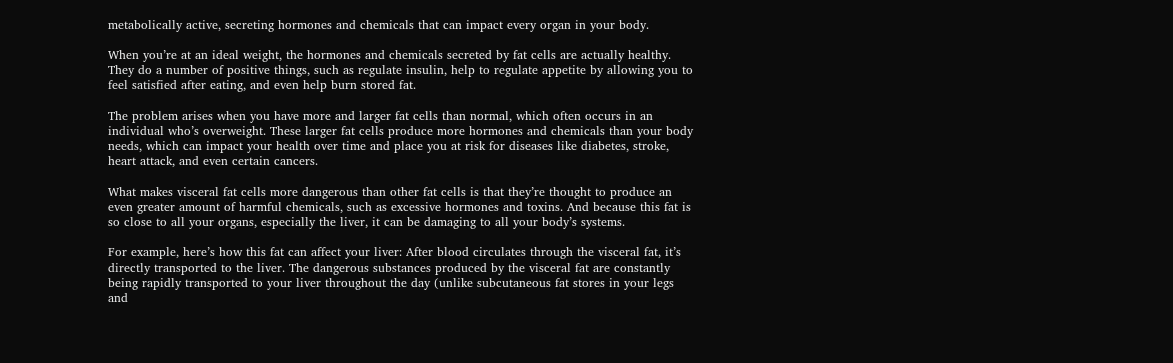metabolically active, secreting hormones and chemicals that can impact every organ in your body.

When you’re at an ideal weight, the hormones and chemicals secreted by fat cells are actually healthy. They do a number of positive things, such as regulate insulin, help to regulate appetite by allowing you to feel satisfied after eating, and even help burn stored fat.

The problem arises when you have more and larger fat cells than normal, which often occurs in an individual who’s overweight. These larger fat cells produce more hormones and chemicals than your body needs, which can impact your health over time and place you at risk for diseases like diabetes, stroke, heart attack, and even certain cancers.

What makes visceral fat cells more dangerous than other fat cells is that they’re thought to produce an even greater amount of harmful chemicals, such as excessive hormones and toxins. And because this fat is so close to all your organs, especially the liver, it can be damaging to all your body’s systems.

For example, here’s how this fat can affect your liver: After blood circulates through the visceral fat, it’s directly transported to the liver. The dangerous substances produced by the visceral fat are constantly being rapidly transported to your liver throughout the day (unlike subcutaneous fat stores in your legs and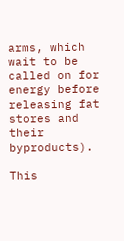arms, which wait to be called on for energy before releasing fat stores and their byproducts).

This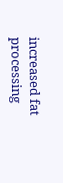increased fat processing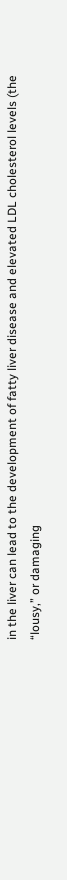in the liver can lead to the development of fatty liver disease and elevated LDL cholesterol levels (the “lousy,” or damaging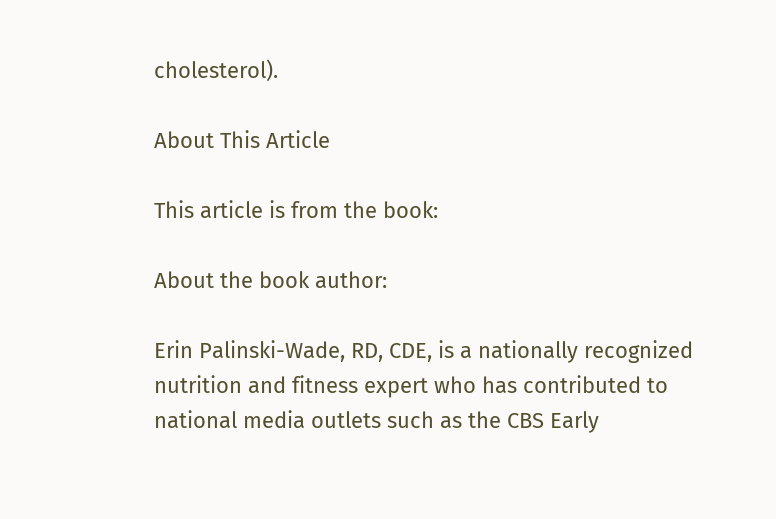cholesterol).

About This Article

This article is from the book:

About the book author:

Erin Palinski-Wade, RD, CDE, is a nationally recognized nutrition and fitness expert who has contributed to national media outlets such as the CBS Early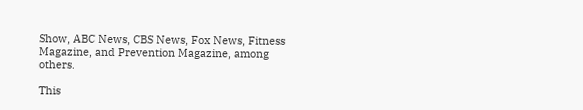Show, ABC News, CBS News, Fox News, Fitness Magazine, and Prevention Magazine, among others.

This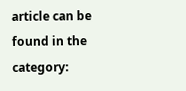article can be found in the category: